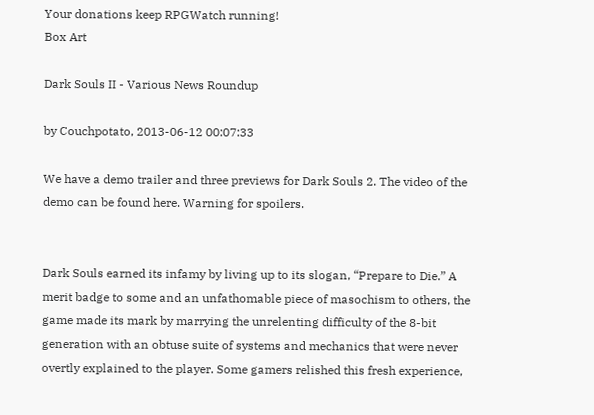Your donations keep RPGWatch running!
Box Art

Dark Souls II - Various News Roundup

by Couchpotato, 2013-06-12 00:07:33

We have a demo trailer and three previews for Dark Souls 2. The video of the demo can be found here. Warning for spoilers.


Dark Souls earned its infamy by living up to its slogan, “Prepare to Die.” A merit badge to some and an unfathomable piece of masochism to others, the game made its mark by marrying the unrelenting difficulty of the 8-bit generation with an obtuse suite of systems and mechanics that were never overtly explained to the player. Some gamers relished this fresh experience,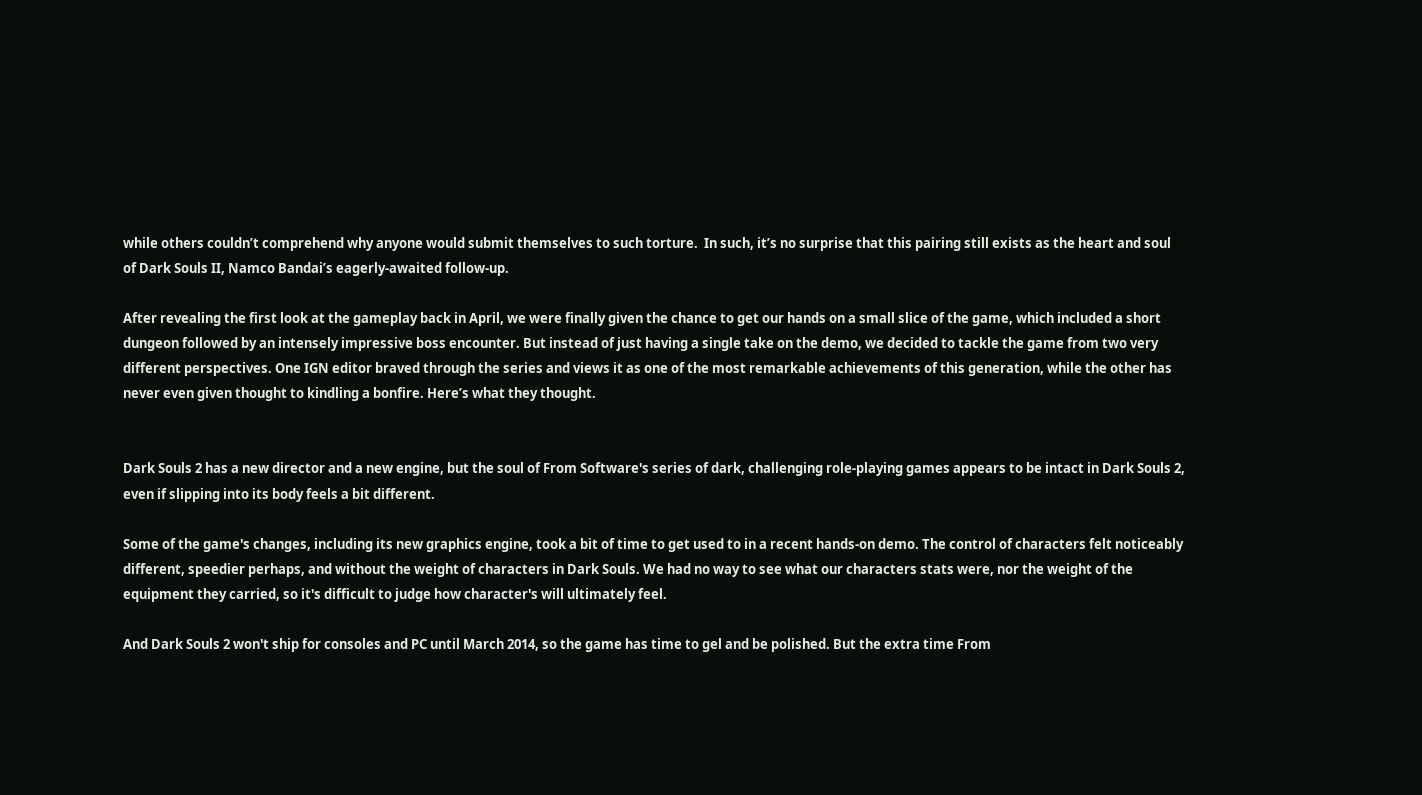while others couldn’t comprehend why anyone would submit themselves to such torture.  In such, it’s no surprise that this pairing still exists as the heart and soul of Dark Souls II, Namco Bandai’s eagerly-awaited follow-up.

After revealing the first look at the gameplay back in April, we were finally given the chance to get our hands on a small slice of the game, which included a short dungeon followed by an intensely impressive boss encounter. But instead of just having a single take on the demo, we decided to tackle the game from two very different perspectives. One IGN editor braved through the series and views it as one of the most remarkable achievements of this generation, while the other has never even given thought to kindling a bonfire. Here’s what they thought.


Dark Souls 2 has a new director and a new engine, but the soul of From Software's series of dark, challenging role-playing games appears to be intact in Dark Souls 2, even if slipping into its body feels a bit different.

Some of the game's changes, including its new graphics engine, took a bit of time to get used to in a recent hands-on demo. The control of characters felt noticeably different, speedier perhaps, and without the weight of characters in Dark Souls. We had no way to see what our characters stats were, nor the weight of the equipment they carried, so it's difficult to judge how character's will ultimately feel.

And Dark Souls 2 won't ship for consoles and PC until March 2014, so the game has time to gel and be polished. But the extra time From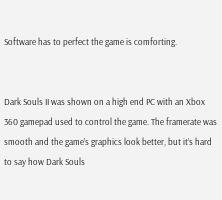Software has to perfect the game is comforting.


Dark Souls II was shown on a high end PC with an Xbox 360 gamepad used to control the game. The framerate was smooth and the game’s graphics look better, but it’s hard to say how Dark Souls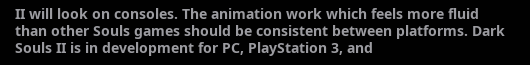II will look on consoles. The animation work which feels more fluid than other Souls games should be consistent between platforms. Dark Souls II is in development for PC, PlayStation 3, and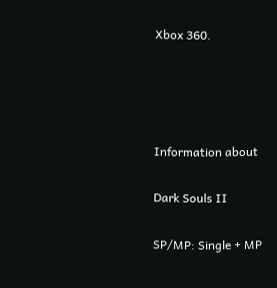Xbox 360.




Information about

Dark Souls II

SP/MP: Single + MP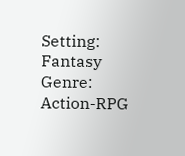Setting: Fantasy
Genre: Action-RPG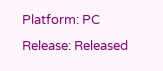Platform: PC
Release: Released